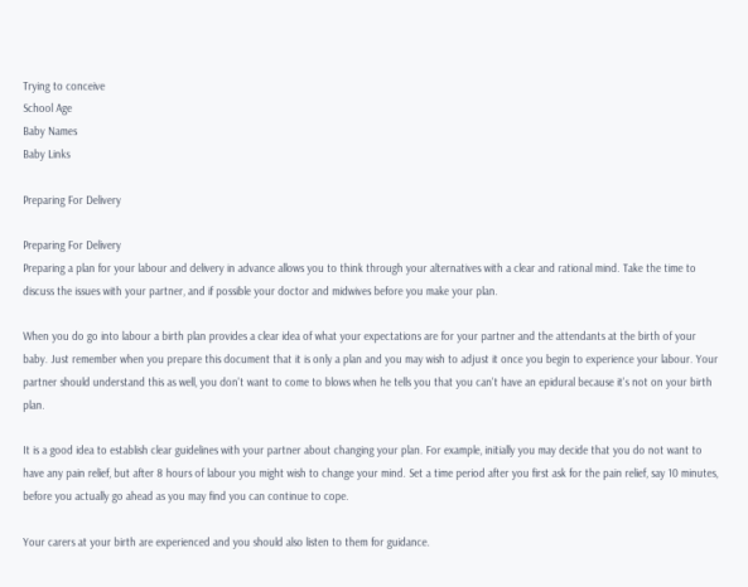Trying to conceive
School Age
Baby Names
Baby Links

Preparing For Delivery

Preparing For Delivery
Preparing a plan for your labour and delivery in advance allows you to think through your alternatives with a clear and rational mind. Take the time to discuss the issues with your partner, and if possible your doctor and midwives before you make your plan.

When you do go into labour a birth plan provides a clear idea of what your expectations are for your partner and the attendants at the birth of your baby. Just remember when you prepare this document that it is only a plan and you may wish to adjust it once you begin to experience your labour. Your partner should understand this as well, you don't want to come to blows when he tells you that you can't have an epidural because it's not on your birth plan.

It is a good idea to establish clear guidelines with your partner about changing your plan. For example, initially you may decide that you do not want to have any pain relief, but after 8 hours of labour you might wish to change your mind. Set a time period after you first ask for the pain relief, say 10 minutes, before you actually go ahead as you may find you can continue to cope.

Your carers at your birth are experienced and you should also listen to them for guidance.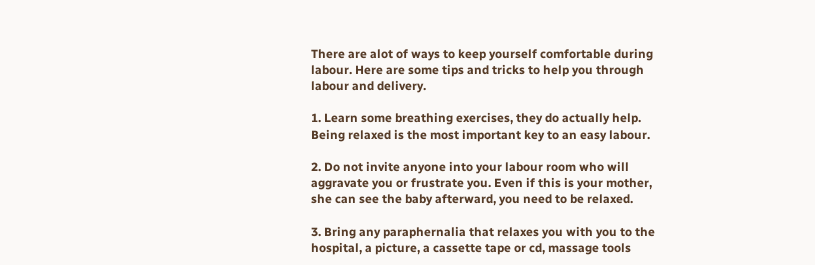There are alot of ways to keep yourself comfortable during labour. Here are some tips and tricks to help you through labour and delivery.

1. Learn some breathing exercises, they do actually help. Being relaxed is the most important key to an easy labour.

2. Do not invite anyone into your labour room who will aggravate you or frustrate you. Even if this is your mother, she can see the baby afterward, you need to be relaxed.

3. Bring any paraphernalia that relaxes you with you to the hospital, a picture, a cassette tape or cd, massage tools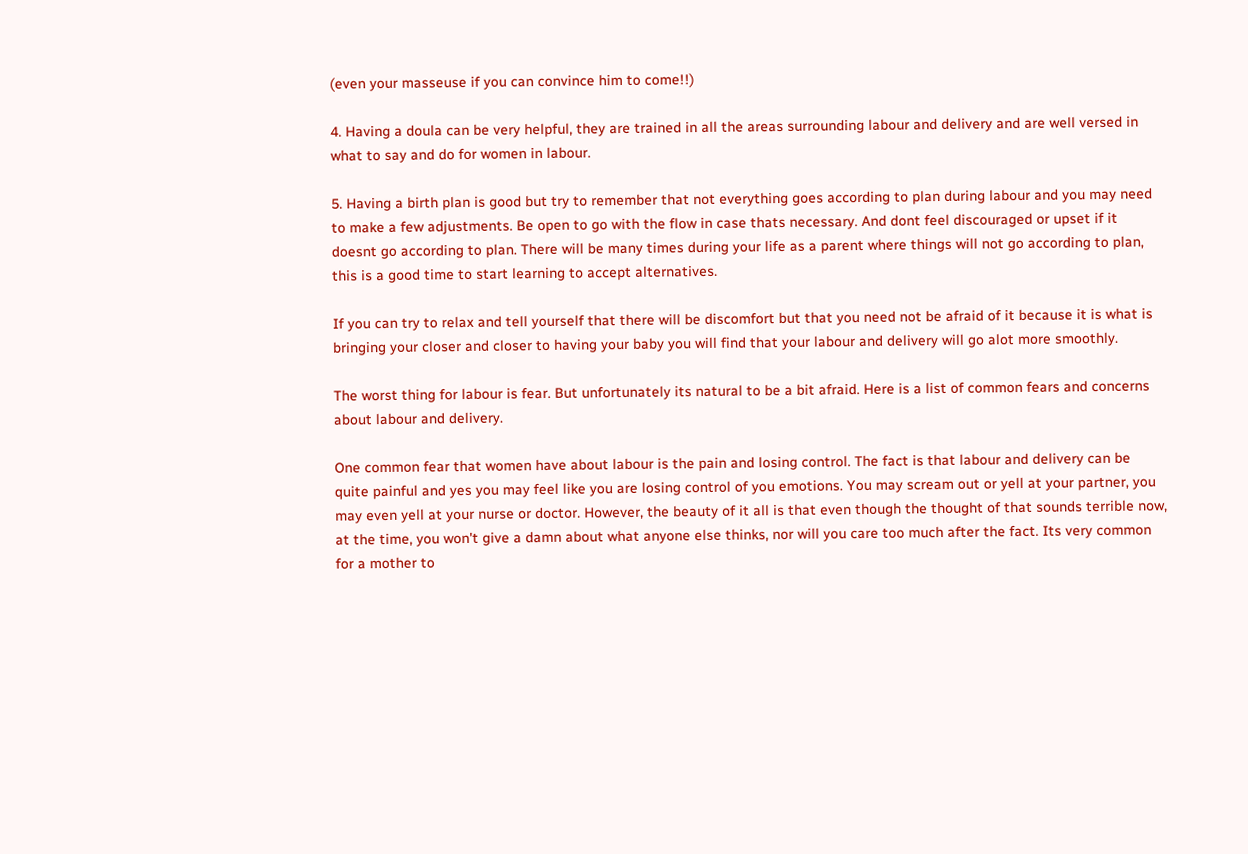(even your masseuse if you can convince him to come!!)

4. Having a doula can be very helpful, they are trained in all the areas surrounding labour and delivery and are well versed in what to say and do for women in labour.

5. Having a birth plan is good but try to remember that not everything goes according to plan during labour and you may need to make a few adjustments. Be open to go with the flow in case thats necessary. And dont feel discouraged or upset if it doesnt go according to plan. There will be many times during your life as a parent where things will not go according to plan, this is a good time to start learning to accept alternatives.

If you can try to relax and tell yourself that there will be discomfort but that you need not be afraid of it because it is what is bringing your closer and closer to having your baby you will find that your labour and delivery will go alot more smoothly.

The worst thing for labour is fear. But unfortunately its natural to be a bit afraid. Here is a list of common fears and concerns about labour and delivery.

One common fear that women have about labour is the pain and losing control. The fact is that labour and delivery can be quite painful and yes you may feel like you are losing control of you emotions. You may scream out or yell at your partner, you may even yell at your nurse or doctor. However, the beauty of it all is that even though the thought of that sounds terrible now, at the time, you won't give a damn about what anyone else thinks, nor will you care too much after the fact. Its very common for a mother to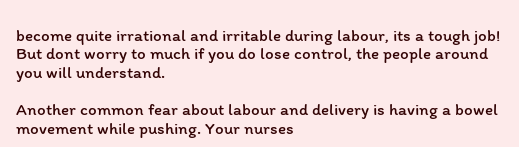become quite irrational and irritable during labour, its a tough job! But dont worry to much if you do lose control, the people around you will understand.

Another common fear about labour and delivery is having a bowel movement while pushing. Your nurses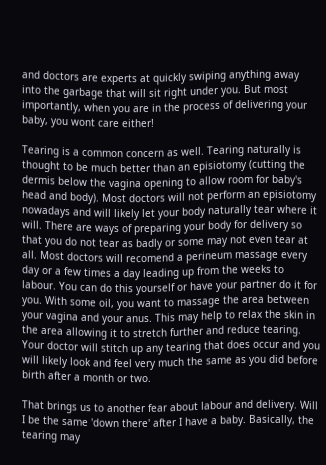and doctors are experts at quickly swiping anything away into the garbage that will sit right under you. But most importantly, when you are in the process of delivering your baby, you wont care either!

Tearing is a common concern as well. Tearing naturally is thought to be much better than an episiotomy (cutting the dermis below the vagina opening to allow room for baby's head and body). Most doctors will not perform an episiotomy nowadays and will likely let your body naturally tear where it will. There are ways of preparing your body for delivery so that you do not tear as badly or some may not even tear at all. Most doctors will recomend a perineum massage every day or a few times a day leading up from the weeks to labour. You can do this yourself or have your partner do it for you. With some oil, you want to massage the area between your vagina and your anus. This may help to relax the skin in the area allowing it to stretch further and reduce tearing. Your doctor will stitch up any tearing that does occur and you will likely look and feel very much the same as you did before birth after a month or two.

That brings us to another fear about labour and delivery. Will I be the same 'down there' after I have a baby. Basically, the tearing may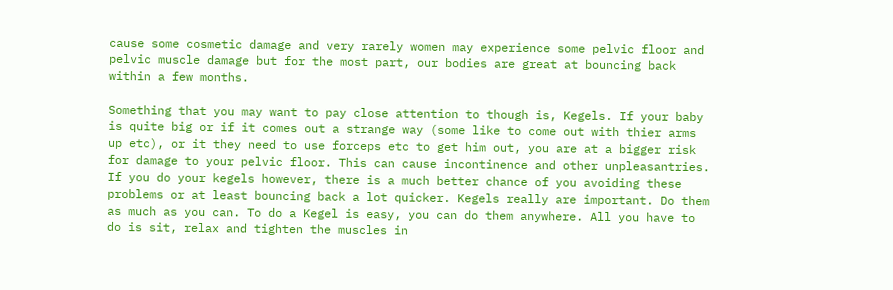cause some cosmetic damage and very rarely women may experience some pelvic floor and pelvic muscle damage but for the most part, our bodies are great at bouncing back within a few months.

Something that you may want to pay close attention to though is, Kegels. If your baby is quite big or if it comes out a strange way (some like to come out with thier arms up etc), or it they need to use forceps etc to get him out, you are at a bigger risk for damage to your pelvic floor. This can cause incontinence and other unpleasantries. If you do your kegels however, there is a much better chance of you avoiding these problems or at least bouncing back a lot quicker. Kegels really are important. Do them as much as you can. To do a Kegel is easy, you can do them anywhere. All you have to do is sit, relax and tighten the muscles in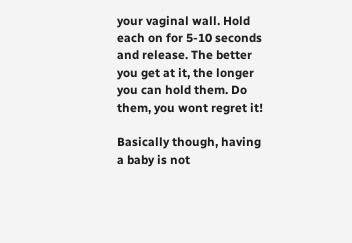your vaginal wall. Hold each on for 5-10 seconds and release. The better you get at it, the longer you can hold them. Do them, you wont regret it!

Basically though, having a baby is not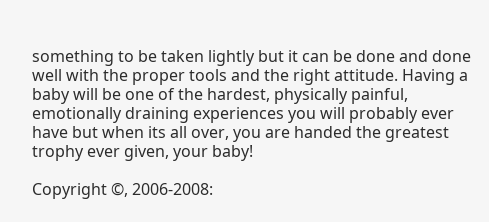something to be taken lightly but it can be done and done well with the proper tools and the right attitude. Having a baby will be one of the hardest, physically painful, emotionally draining experiences you will probably ever have but when its all over, you are handed the greatest trophy ever given, your baby!

Copyright ©, 2006-2008: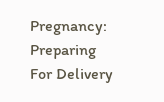Pregnancy: Preparing For Delivery